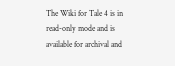The Wiki for Tale 4 is in read-only mode and is available for archival and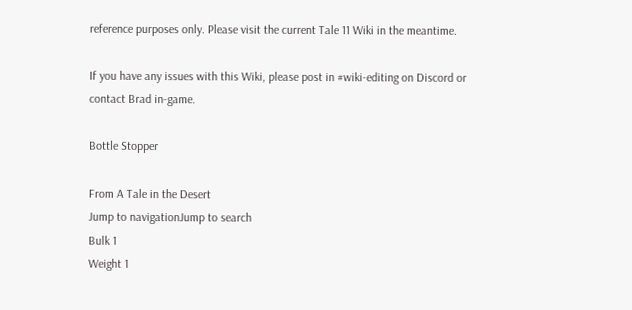reference purposes only. Please visit the current Tale 11 Wiki in the meantime.

If you have any issues with this Wiki, please post in #wiki-editing on Discord or contact Brad in-game.

Bottle Stopper

From A Tale in the Desert
Jump to navigationJump to search
Bulk 1
Weight 1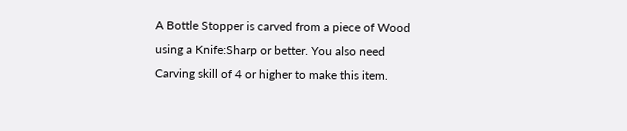A Bottle Stopper is carved from a piece of Wood using a Knife:Sharp or better. You also need Carving skill of 4 or higher to make this item.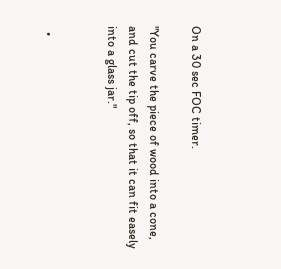On a 30 sec FOC timer.

"You carve the piece of wood into a cone, and cut the tip off, so that it can fit easely into a glass jar."


  •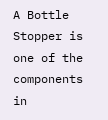A Bottle Stopper is one of the components in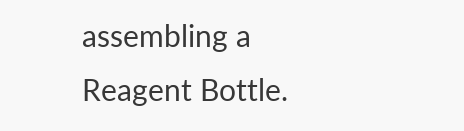assembling a Reagent Bottle.